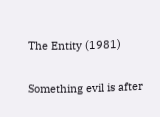The Entity (1981)

Something evil is after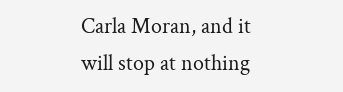Carla Moran, and it will stop at nothing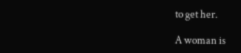to get her.

A woman is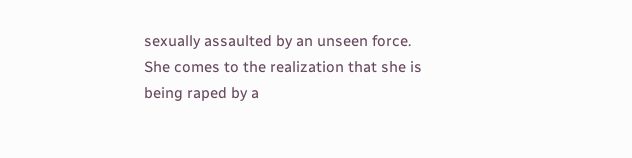sexually assaulted by an unseen force. She comes to the realization that she is being raped by a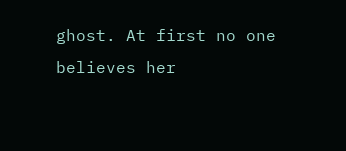ghost. At first no one believes her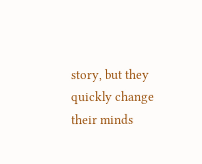story, but they quickly change their minds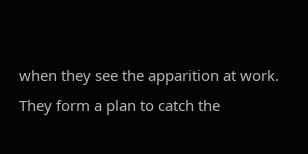when they see the apparition at work. They form a plan to catch the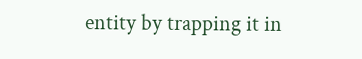entity by trapping it in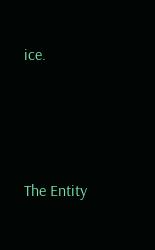ice.





The Entity